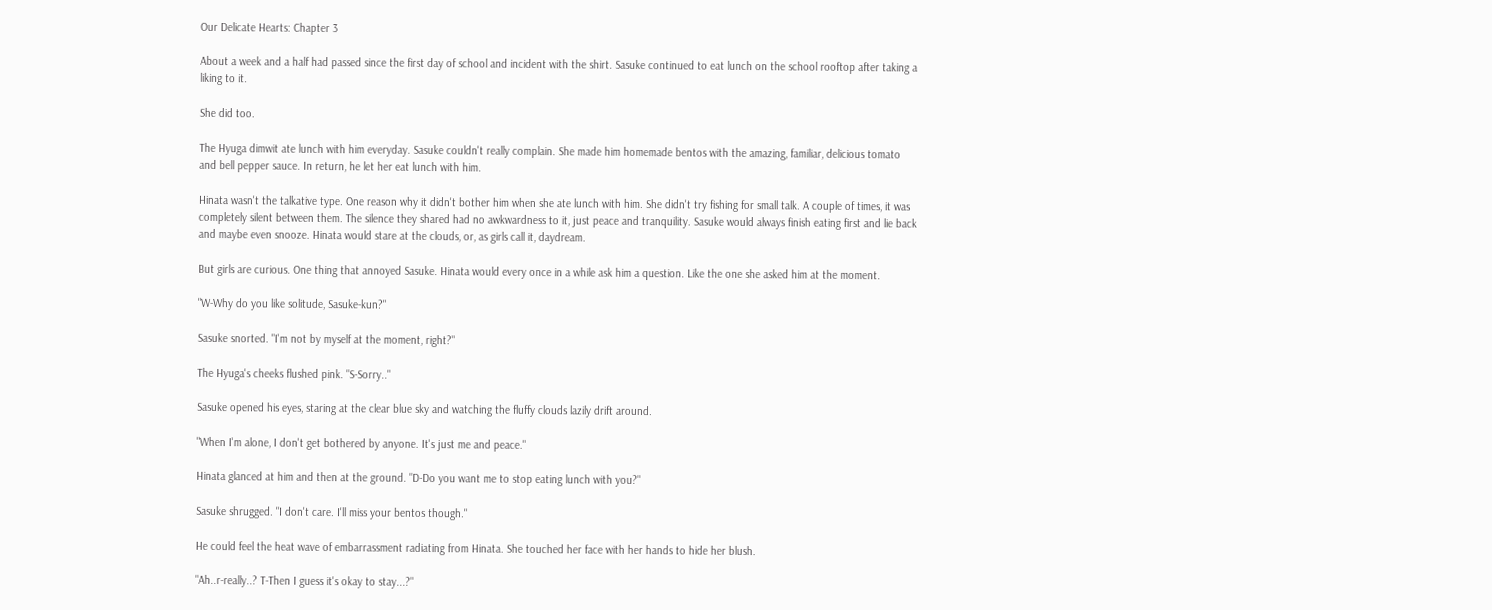Our Delicate Hearts: Chapter 3

About a week and a half had passed since the first day of school and incident with the shirt. Sasuke continued to eat lunch on the school rooftop after taking a liking to it.

She did too.

The Hyuga dimwit ate lunch with him everyday. Sasuke couldn't really complain. She made him homemade bentos with the amazing, familiar, delicious tomato and bell pepper sauce. In return, he let her eat lunch with him.

Hinata wasn't the talkative type. One reason why it didn't bother him when she ate lunch with him. She didn't try fishing for small talk. A couple of times, it was completely silent between them. The silence they shared had no awkwardness to it, just peace and tranquility. Sasuke would always finish eating first and lie back and maybe even snooze. Hinata would stare at the clouds, or, as girls call it, daydream.

But girls are curious. One thing that annoyed Sasuke. Hinata would every once in a while ask him a question. Like the one she asked him at the moment.

"W-Why do you like solitude, Sasuke-kun?"

Sasuke snorted. "I'm not by myself at the moment, right?"

The Hyuga's cheeks flushed pink. "S-Sorry.."

Sasuke opened his eyes, staring at the clear blue sky and watching the fluffy clouds lazily drift around.

"When I'm alone, I don't get bothered by anyone. It's just me and peace."

Hinata glanced at him and then at the ground. "D-Do you want me to stop eating lunch with you?"

Sasuke shrugged. "I don't care. I'll miss your bentos though."

He could feel the heat wave of embarrassment radiating from Hinata. She touched her face with her hands to hide her blush.

"Ah..r-really..? T-Then I guess it's okay to stay...?"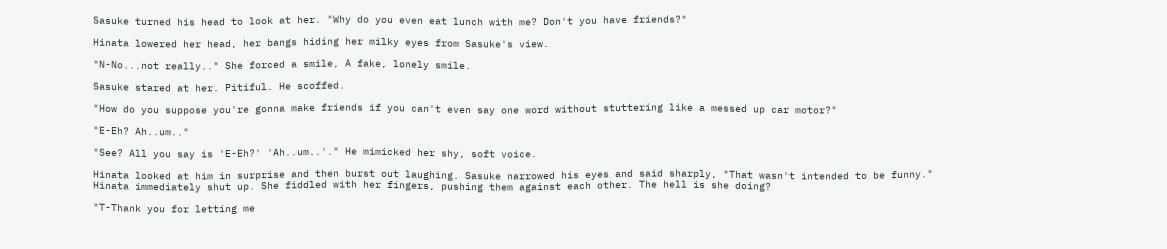Sasuke turned his head to look at her. "Why do you even eat lunch with me? Don't you have friends?"

Hinata lowered her head, her bangs hiding her milky eyes from Sasuke's view.

"N-No...not really.." She forced a smile, A fake, lonely smile.

Sasuke stared at her. Pitiful. He scoffed.

"How do you suppose you're gonna make friends if you can't even say one word without stuttering like a messed up car motor?"

"E-Eh? Ah..um.."

"See? All you say is 'E-Eh?' 'Ah..um..'." He mimicked her shy, soft voice.

Hinata looked at him in surprise and then burst out laughing. Sasuke narrowed his eyes and said sharply, "That wasn't intended to be funny." Hinata immediately shut up. She fiddled with her fingers, pushing them against each other. The hell is she doing?

"T-Thank you for letting me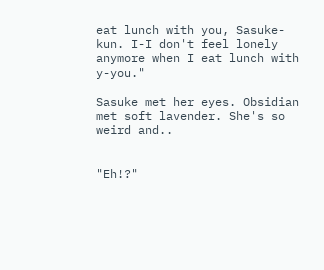eat lunch with you, Sasuke-kun. I-I don't feel lonely anymore when I eat lunch with y-you."

Sasuke met her eyes. Obsidian met soft lavender. She's so weird and..


"Eh!?"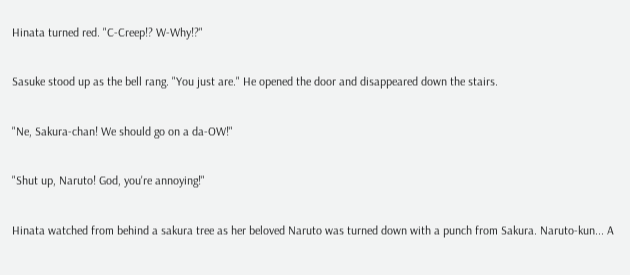Hinata turned red. "C-Creep!? W-Why!?"

Sasuke stood up as the bell rang. "You just are." He opened the door and disappeared down the stairs.

"Ne, Sakura-chan! We should go on a da-OW!"

"Shut up, Naruto! God, you're annoying!"

Hinata watched from behind a sakura tree as her beloved Naruto was turned down with a punch from Sakura. Naruto-kun... A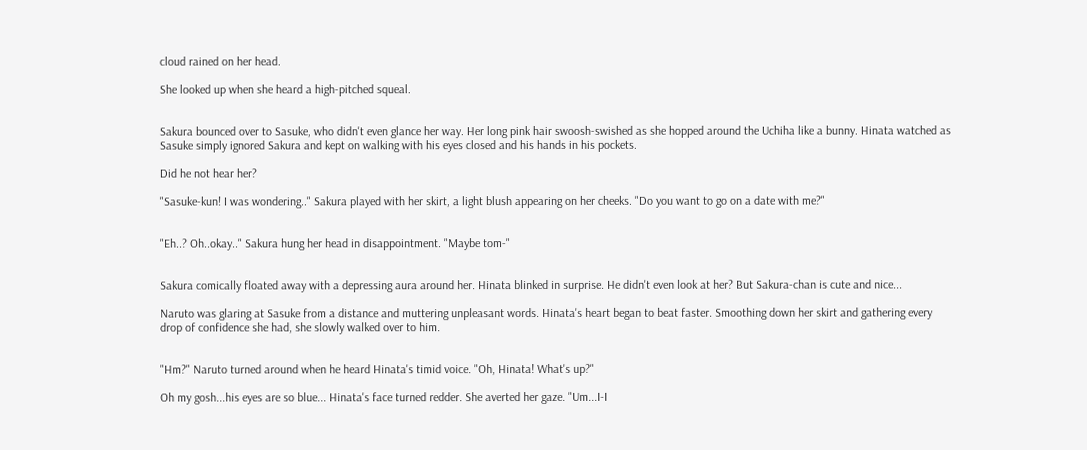cloud rained on her head.

She looked up when she heard a high-pitched squeal.


Sakura bounced over to Sasuke, who didn't even glance her way. Her long pink hair swoosh-swished as she hopped around the Uchiha like a bunny. Hinata watched as Sasuke simply ignored Sakura and kept on walking with his eyes closed and his hands in his pockets.

Did he not hear her?

"Sasuke-kun! I was wondering.." Sakura played with her skirt, a light blush appearing on her cheeks. "Do you want to go on a date with me?"


"Eh..? Oh..okay.." Sakura hung her head in disappointment. "Maybe tom-"


Sakura comically floated away with a depressing aura around her. Hinata blinked in surprise. He didn't even look at her? But Sakura-chan is cute and nice...

Naruto was glaring at Sasuke from a distance and muttering unpleasant words. Hinata's heart began to beat faster. Smoothing down her skirt and gathering every drop of confidence she had, she slowly walked over to him.


"Hm?" Naruto turned around when he heard Hinata's timid voice. "Oh, Hinata! What's up?"

Oh my gosh...his eyes are so blue... Hinata's face turned redder. She averted her gaze. "Um...I-I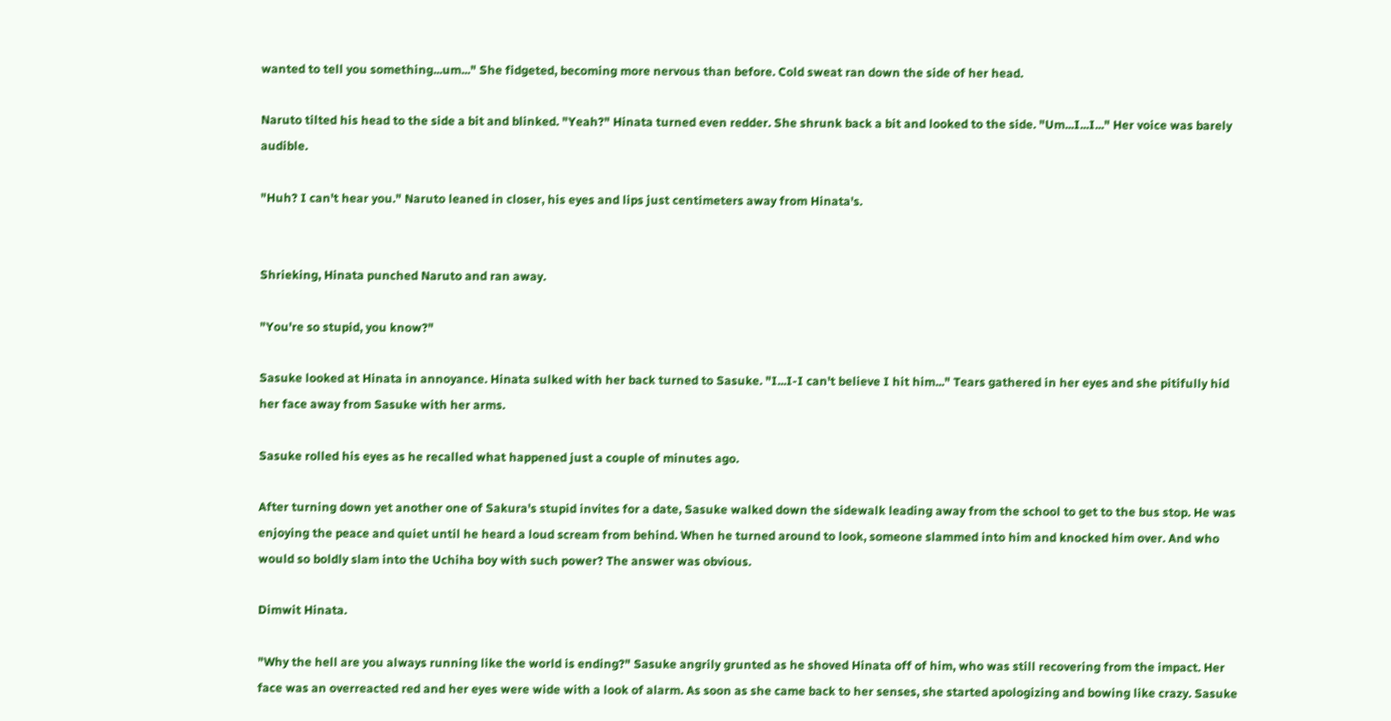wanted to tell you something...um..." She fidgeted, becoming more nervous than before. Cold sweat ran down the side of her head.

Naruto tilted his head to the side a bit and blinked. "Yeah?" Hinata turned even redder. She shrunk back a bit and looked to the side. "Um...I...I..." Her voice was barely audible.

"Huh? I can't hear you." Naruto leaned in closer, his eyes and lips just centimeters away from Hinata's.


Shrieking, Hinata punched Naruto and ran away.

"You're so stupid, you know?"

Sasuke looked at Hinata in annoyance. Hinata sulked with her back turned to Sasuke. "I...I-I can't believe I hit him..." Tears gathered in her eyes and she pitifully hid her face away from Sasuke with her arms.

Sasuke rolled his eyes as he recalled what happened just a couple of minutes ago.

After turning down yet another one of Sakura's stupid invites for a date, Sasuke walked down the sidewalk leading away from the school to get to the bus stop. He was enjoying the peace and quiet until he heard a loud scream from behind. When he turned around to look, someone slammed into him and knocked him over. And who would so boldly slam into the Uchiha boy with such power? The answer was obvious.

Dimwit Hinata.

"Why the hell are you always running like the world is ending?" Sasuke angrily grunted as he shoved Hinata off of him, who was still recovering from the impact. Her face was an overreacted red and her eyes were wide with a look of alarm. As soon as she came back to her senses, she started apologizing and bowing like crazy. Sasuke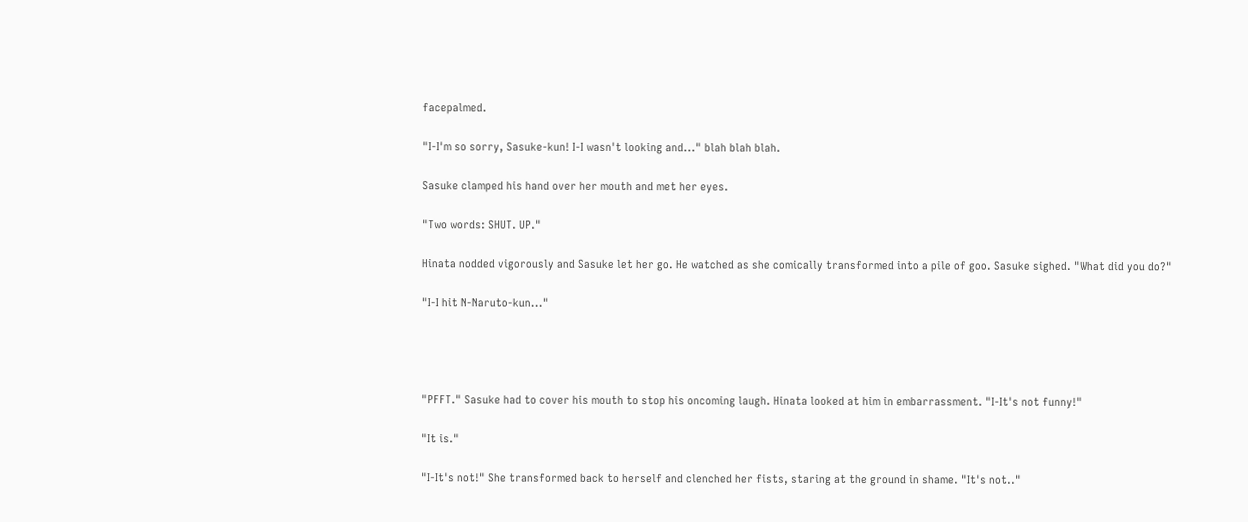facepalmed.

"I-I'm so sorry, Sasuke-kun! I-I wasn't looking and..." blah blah blah.

Sasuke clamped his hand over her mouth and met her eyes.

"Two words: SHUT. UP."

Hinata nodded vigorously and Sasuke let her go. He watched as she comically transformed into a pile of goo. Sasuke sighed. "What did you do?"

"I-I hit N-Naruto-kun..."




"PFFT." Sasuke had to cover his mouth to stop his oncoming laugh. Hinata looked at him in embarrassment. "I-It's not funny!"

"It is."

"I-It's not!" She transformed back to herself and clenched her fists, staring at the ground in shame. "It's not.."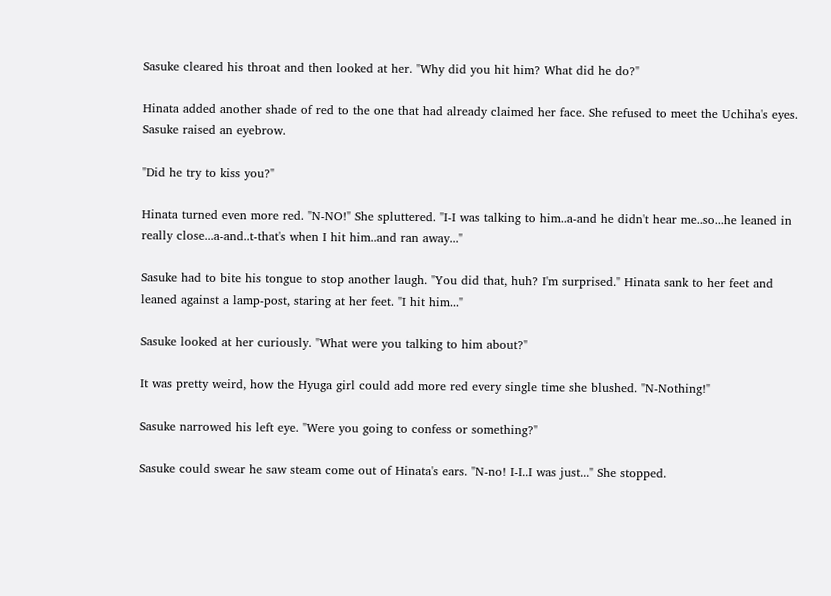Sasuke cleared his throat and then looked at her. "Why did you hit him? What did he do?"

Hinata added another shade of red to the one that had already claimed her face. She refused to meet the Uchiha's eyes. Sasuke raised an eyebrow.

"Did he try to kiss you?"

Hinata turned even more red. "N-NO!" She spluttered. "I-I was talking to him..a-and he didn't hear me..so...he leaned in really close...a-and..t-that's when I hit him..and ran away..."

Sasuke had to bite his tongue to stop another laugh. "You did that, huh? I'm surprised." Hinata sank to her feet and leaned against a lamp-post, staring at her feet. "I hit him..."

Sasuke looked at her curiously. "What were you talking to him about?"

It was pretty weird, how the Hyuga girl could add more red every single time she blushed. "N-Nothing!"

Sasuke narrowed his left eye. "Were you going to confess or something?"

Sasuke could swear he saw steam come out of Hinata's ears. "N-no! I-I..I was just..." She stopped.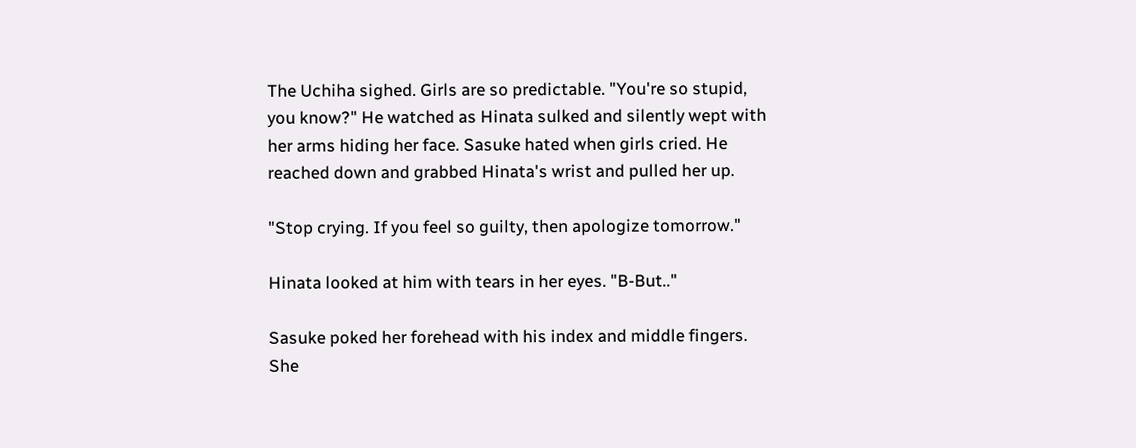The Uchiha sighed. Girls are so predictable. "You're so stupid, you know?" He watched as Hinata sulked and silently wept with her arms hiding her face. Sasuke hated when girls cried. He reached down and grabbed Hinata's wrist and pulled her up.

"Stop crying. If you feel so guilty, then apologize tomorrow."

Hinata looked at him with tears in her eyes. "B-But.."

Sasuke poked her forehead with his index and middle fingers. She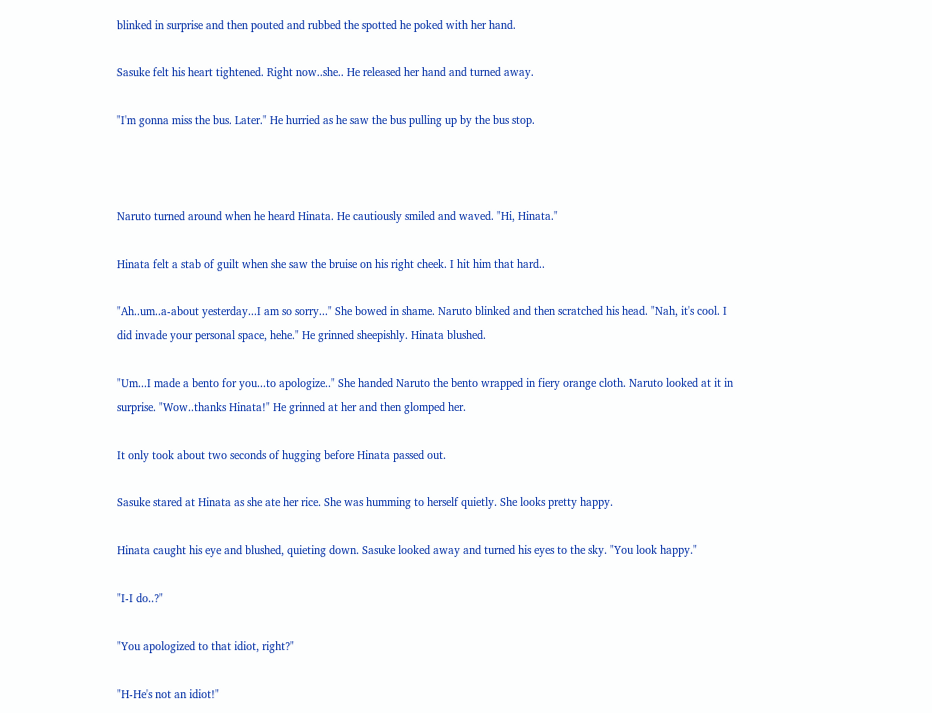blinked in surprise and then pouted and rubbed the spotted he poked with her hand.

Sasuke felt his heart tightened. Right now..she.. He released her hand and turned away.

"I'm gonna miss the bus. Later." He hurried as he saw the bus pulling up by the bus stop.



Naruto turned around when he heard Hinata. He cautiously smiled and waved. "Hi, Hinata."

Hinata felt a stab of guilt when she saw the bruise on his right cheek. I hit him that hard..

"Ah..um..a-about yesterday...I am so sorry..." She bowed in shame. Naruto blinked and then scratched his head. "Nah, it's cool. I did invade your personal space, hehe." He grinned sheepishly. Hinata blushed.

"Um...I made a bento for you...to apologize.." She handed Naruto the bento wrapped in fiery orange cloth. Naruto looked at it in surprise. "Wow..thanks Hinata!" He grinned at her and then glomped her.

It only took about two seconds of hugging before Hinata passed out.

Sasuke stared at Hinata as she ate her rice. She was humming to herself quietly. She looks pretty happy.

Hinata caught his eye and blushed, quieting down. Sasuke looked away and turned his eyes to the sky. "You look happy."

"I-I do..?"

"You apologized to that idiot, right?"

"H-He's not an idiot!"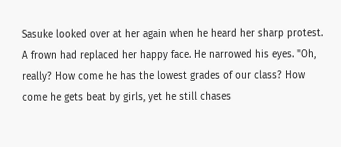Sasuke looked over at her again when he heard her sharp protest. A frown had replaced her happy face. He narrowed his eyes. "Oh, really? How come he has the lowest grades of our class? How come he gets beat by girls, yet he still chases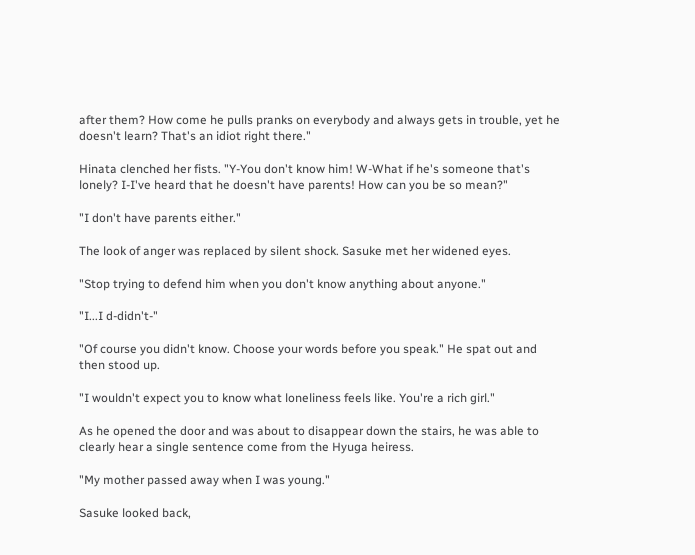after them? How come he pulls pranks on everybody and always gets in trouble, yet he doesn't learn? That's an idiot right there."

Hinata clenched her fists. "Y-You don't know him! W-What if he's someone that's lonely? I-I've heard that he doesn't have parents! How can you be so mean?"

"I don't have parents either."

The look of anger was replaced by silent shock. Sasuke met her widened eyes.

"Stop trying to defend him when you don't know anything about anyone."

"I...I d-didn't-"

"Of course you didn't know. Choose your words before you speak." He spat out and then stood up.

"I wouldn't expect you to know what loneliness feels like. You're a rich girl."

As he opened the door and was about to disappear down the stairs, he was able to clearly hear a single sentence come from the Hyuga heiress.

"My mother passed away when I was young."

Sasuke looked back,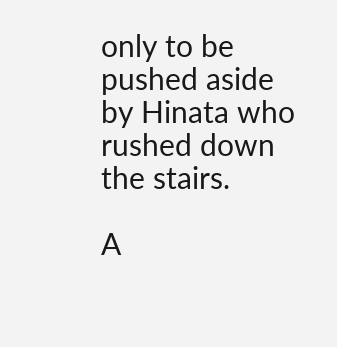only to be pushed aside by Hinata who rushed down the stairs.

A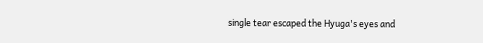single tear escaped the Hyuga's eyes and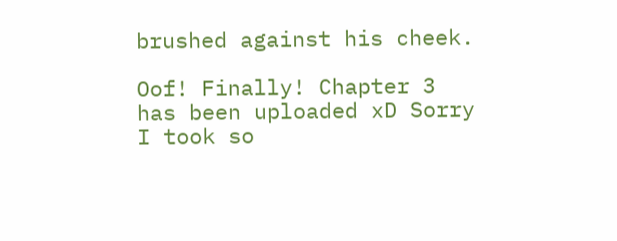brushed against his cheek.

Oof! Finally! Chapter 3 has been uploaded xD Sorry I took so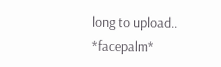long to upload.. *facepalm*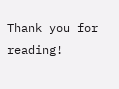Thank you for reading!